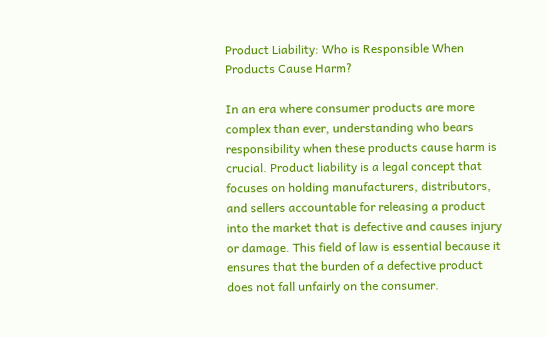Product Liability: Who is Responsible When Products Cause Harm?

In an era where consumer products are more complex than ever, understanding who bears responsibility when these products cause harm is crucial. Product liability is a legal concept that focuses on holding manufacturers, distributors, and sellers accountable for releasing a product into the market that is defective and causes injury or damage. This field of law is essential because it ensures that the burden of a defective product does not fall unfairly on the consumer.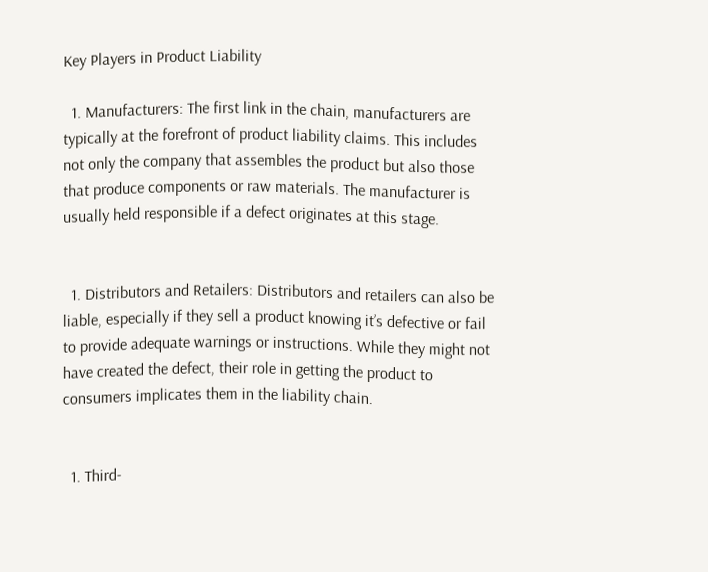Key Players in Product Liability

  1. Manufacturers: The first link in the chain, manufacturers are typically at the forefront of product liability claims. This includes not only the company that assembles the product but also those that produce components or raw materials. The manufacturer is usually held responsible if a defect originates at this stage.


  1. Distributors and Retailers: Distributors and retailers can also be liable, especially if they sell a product knowing it’s defective or fail to provide adequate warnings or instructions. While they might not have created the defect, their role in getting the product to consumers implicates them in the liability chain.


  1. Third-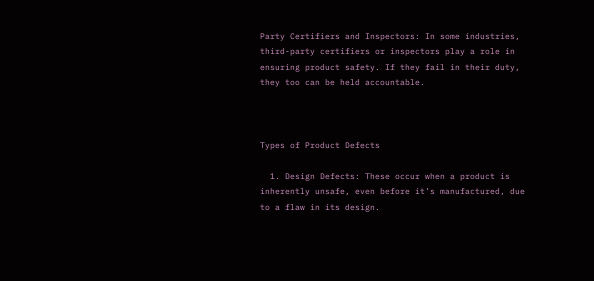Party Certifiers and Inspectors: In some industries, third-party certifiers or inspectors play a role in ensuring product safety. If they fail in their duty, they too can be held accountable.



Types of Product Defects

  1. Design Defects: These occur when a product is inherently unsafe, even before it’s manufactured, due to a flaw in its design.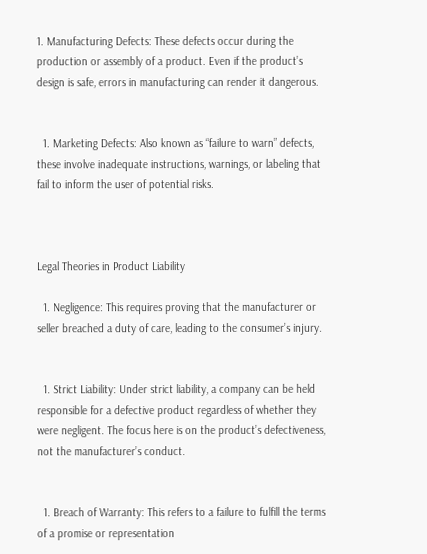1. Manufacturing Defects: These defects occur during the production or assembly of a product. Even if the product’s design is safe, errors in manufacturing can render it dangerous.


  1. Marketing Defects: Also known as “failure to warn” defects, these involve inadequate instructions, warnings, or labeling that fail to inform the user of potential risks.



Legal Theories in Product Liability

  1. Negligence: This requires proving that the manufacturer or seller breached a duty of care, leading to the consumer’s injury.


  1. Strict Liability: Under strict liability, a company can be held responsible for a defective product regardless of whether they were negligent. The focus here is on the product’s defectiveness, not the manufacturer’s conduct.


  1. Breach of Warranty: This refers to a failure to fulfill the terms of a promise or representation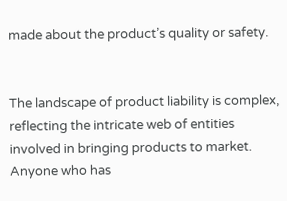made about the product’s quality or safety.


The landscape of product liability is complex, reflecting the intricate web of entities involved in bringing products to market. Anyone who has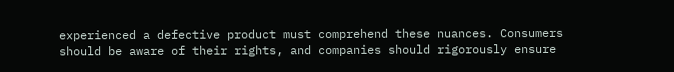experienced a defective product must comprehend these nuances. Consumers should be aware of their rights, and companies should rigorously ensure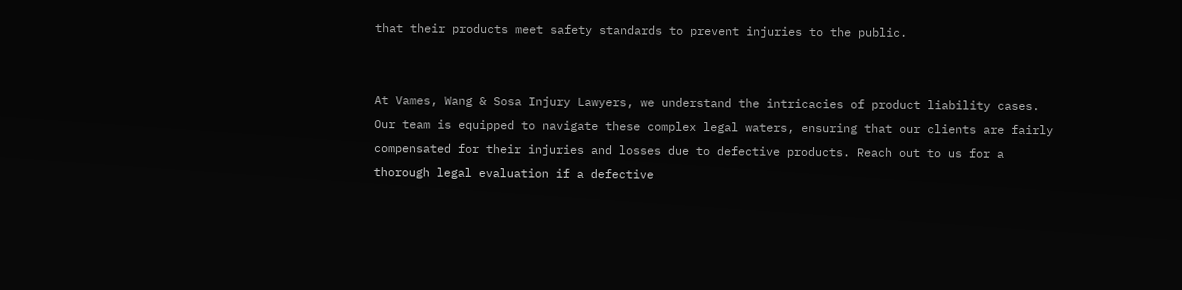that their products meet safety standards to prevent injuries to the public.


At Vames, Wang & Sosa Injury Lawyers, we understand the intricacies of product liability cases. Our team is equipped to navigate these complex legal waters, ensuring that our clients are fairly compensated for their injuries and losses due to defective products. Reach out to us for a thorough legal evaluation if a defective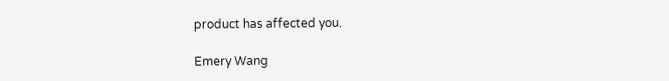product has affected you.

Emery Wang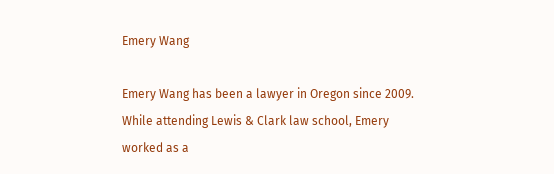Emery Wang

Emery Wang has been a lawyer in Oregon since 2009. While attending Lewis & Clark law school, Emery worked as a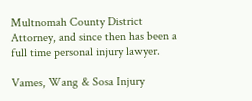Multnomah County District Attorney, and since then has been a full time personal injury lawyer.

Vames, Wang & Sosa Injury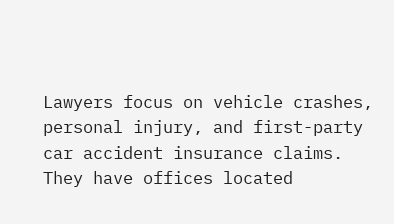Lawyers focus on vehicle crashes, personal injury, and first-party car accident insurance claims. They have offices located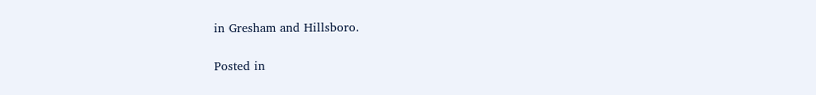in Gresham and Hillsboro.

Posted in